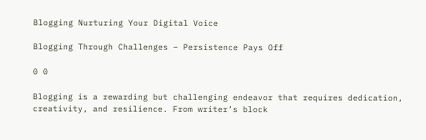Blogging Nurturing Your Digital Voice

Blogging Through Challenges – Persistence Pays Off

0 0

Blogging is a rewarding but challenging endeavor that requires dedication, creativity, and resilience. From writer’s block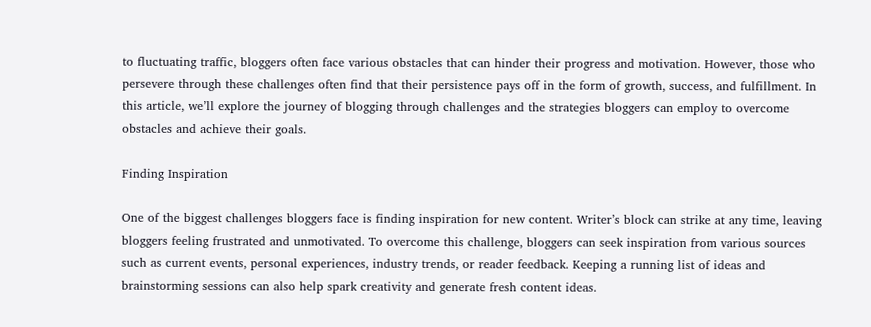to fluctuating traffic, bloggers often face various obstacles that can hinder their progress and motivation. However, those who persevere through these challenges often find that their persistence pays off in the form of growth, success, and fulfillment. In this article, we’ll explore the journey of blogging through challenges and the strategies bloggers can employ to overcome obstacles and achieve their goals.

Finding Inspiration

One of the biggest challenges bloggers face is finding inspiration for new content. Writer’s block can strike at any time, leaving bloggers feeling frustrated and unmotivated. To overcome this challenge, bloggers can seek inspiration from various sources such as current events, personal experiences, industry trends, or reader feedback. Keeping a running list of ideas and brainstorming sessions can also help spark creativity and generate fresh content ideas.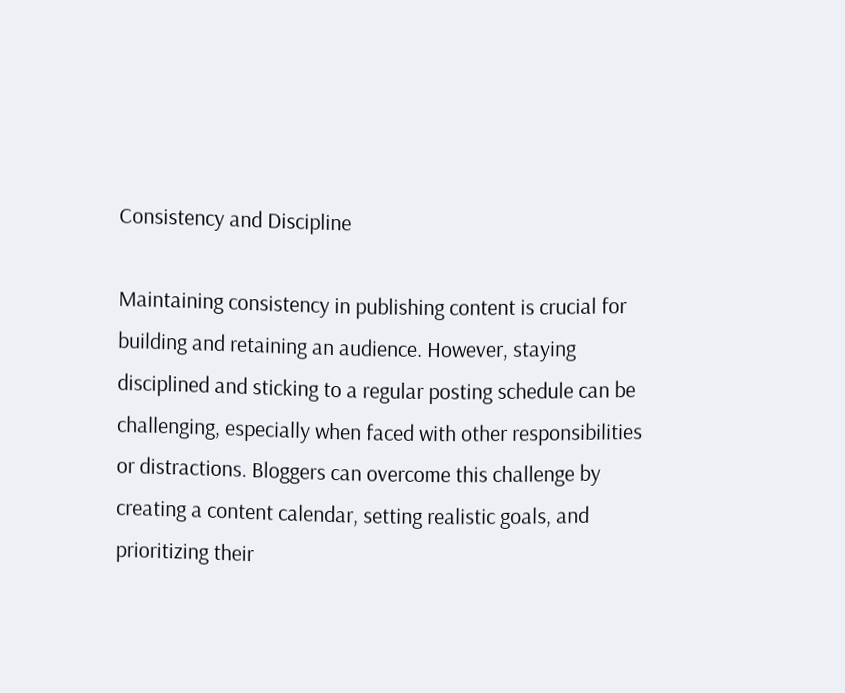Consistency and Discipline

Maintaining consistency in publishing content is crucial for building and retaining an audience. However, staying disciplined and sticking to a regular posting schedule can be challenging, especially when faced with other responsibilities or distractions. Bloggers can overcome this challenge by creating a content calendar, setting realistic goals, and prioritizing their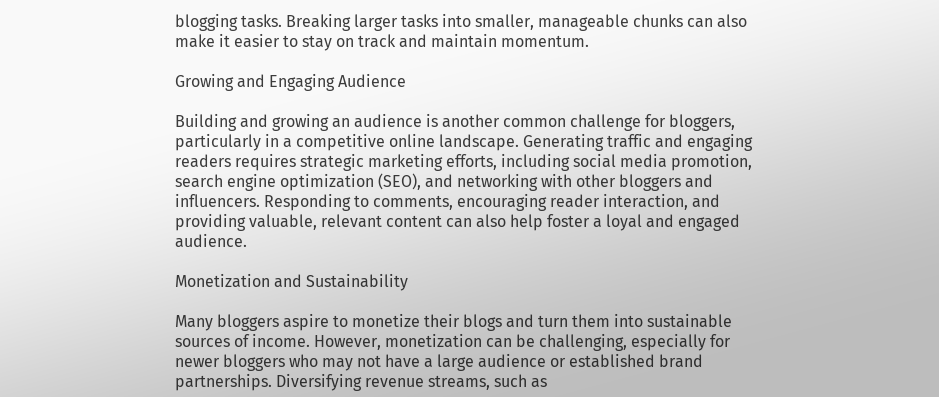blogging tasks. Breaking larger tasks into smaller, manageable chunks can also make it easier to stay on track and maintain momentum.

Growing and Engaging Audience

Building and growing an audience is another common challenge for bloggers, particularly in a competitive online landscape. Generating traffic and engaging readers requires strategic marketing efforts, including social media promotion, search engine optimization (SEO), and networking with other bloggers and influencers. Responding to comments, encouraging reader interaction, and providing valuable, relevant content can also help foster a loyal and engaged audience.

Monetization and Sustainability

Many bloggers aspire to monetize their blogs and turn them into sustainable sources of income. However, monetization can be challenging, especially for newer bloggers who may not have a large audience or established brand partnerships. Diversifying revenue streams, such as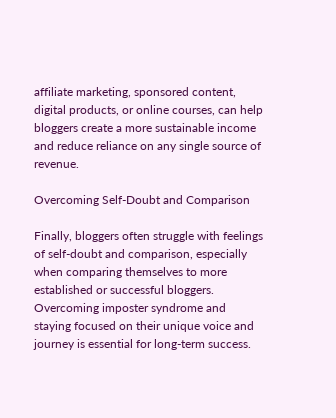affiliate marketing, sponsored content, digital products, or online courses, can help bloggers create a more sustainable income and reduce reliance on any single source of revenue.

Overcoming Self-Doubt and Comparison

Finally, bloggers often struggle with feelings of self-doubt and comparison, especially when comparing themselves to more established or successful bloggers. Overcoming imposter syndrome and staying focused on their unique voice and journey is essential for long-term success.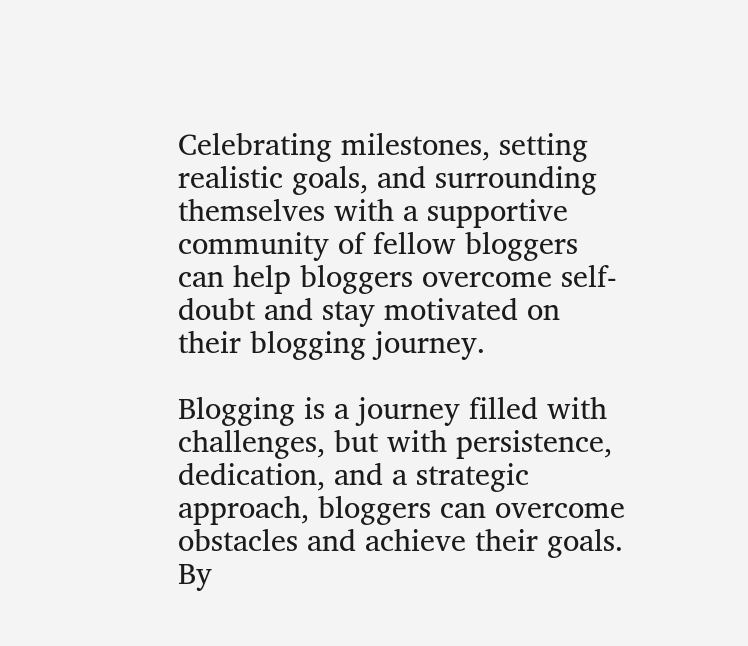Celebrating milestones, setting realistic goals, and surrounding themselves with a supportive community of fellow bloggers can help bloggers overcome self-doubt and stay motivated on their blogging journey.

Blogging is a journey filled with challenges, but with persistence, dedication, and a strategic approach, bloggers can overcome obstacles and achieve their goals. By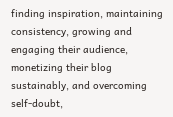finding inspiration, maintaining consistency, growing and engaging their audience, monetizing their blog sustainably, and overcoming self-doubt,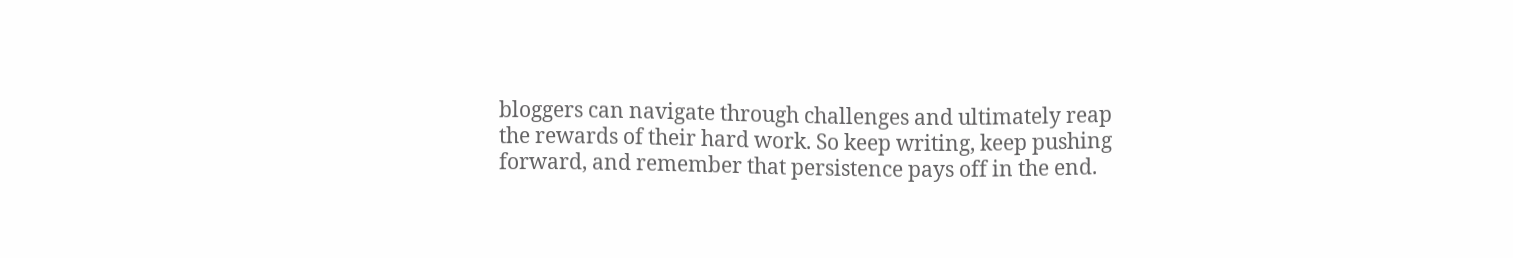bloggers can navigate through challenges and ultimately reap the rewards of their hard work. So keep writing, keep pushing forward, and remember that persistence pays off in the end.